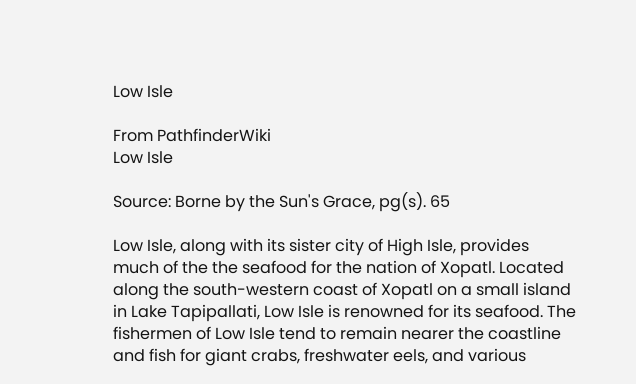Low Isle

From PathfinderWiki
Low Isle

Source: Borne by the Sun's Grace, pg(s). 65

Low Isle, along with its sister city of High Isle, provides much of the the seafood for the nation of Xopatl. Located along the south-western coast of Xopatl on a small island in Lake Tapipallati, Low Isle is renowned for its seafood. The fishermen of Low Isle tend to remain nearer the coastline and fish for giant crabs, freshwater eels, and various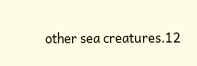other sea creatures.12